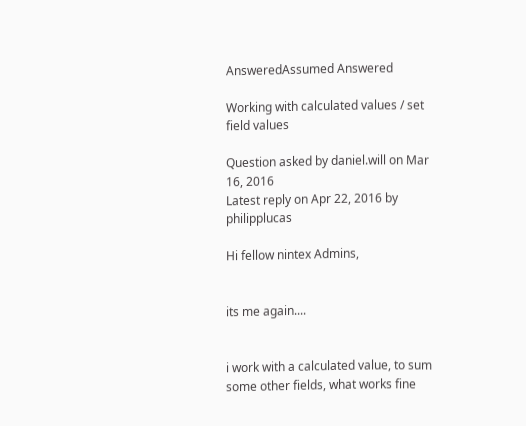AnsweredAssumed Answered

Working with calculated values / set field values

Question asked by daniel.will on Mar 16, 2016
Latest reply on Apr 22, 2016 by philipplucas

Hi fellow nintex Admins,


its me again....


i work with a calculated value, to sum some other fields, what works fine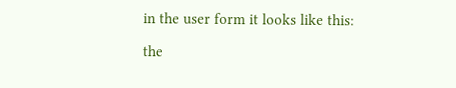in the user form it looks like this:

the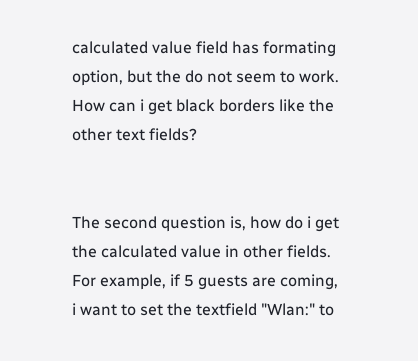calculated value field has formating option, but the do not seem to work. How can i get black borders like the other text fields?


The second question is, how do i get the calculated value in other fields. For example, if 5 guests are coming, i want to set the textfield "Wlan:" to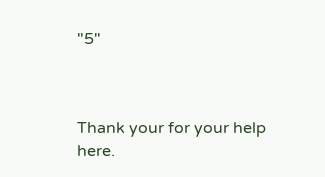"5"



Thank your for your help here.